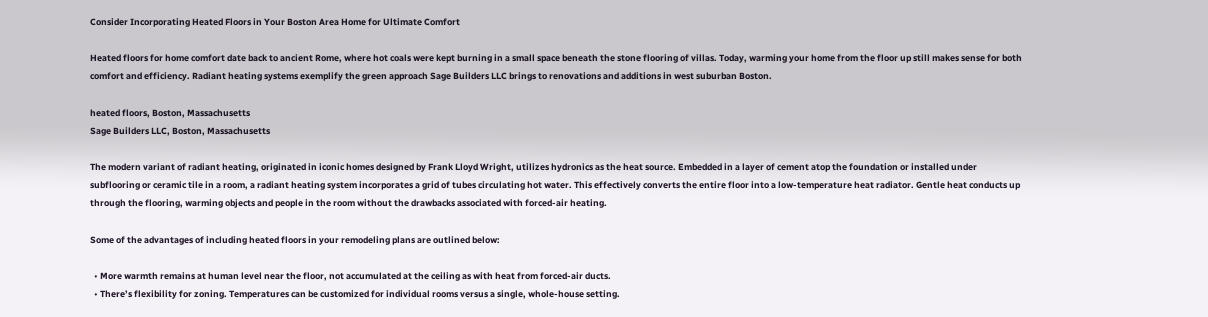Consider Incorporating Heated Floors in Your Boston Area Home for Ultimate Comfort

Heated floors for home comfort date back to ancient Rome, where hot coals were kept burning in a small space beneath the stone flooring of villas. Today, warming your home from the floor up still makes sense for both comfort and efficiency. Radiant heating systems exemplify the green approach Sage Builders LLC brings to renovations and additions in west suburban Boston.

heated floors, Boston, Massachusetts
Sage Builders LLC, Boston, Massachusetts

The modern variant of radiant heating, originated in iconic homes designed by Frank Lloyd Wright, utilizes hydronics as the heat source. Embedded in a layer of cement atop the foundation or installed under subflooring or ceramic tile in a room, a radiant heating system incorporates a grid of tubes circulating hot water. This effectively converts the entire floor into a low-temperature heat radiator. Gentle heat conducts up through the flooring, warming objects and people in the room without the drawbacks associated with forced-air heating.

Some of the advantages of including heated floors in your remodeling plans are outlined below:

  • More warmth remains at human level near the floor, not accumulated at the ceiling as with heat from forced-air ducts.
  • There’s flexibility for zoning. Temperatures can be customized for individual rooms versus a single, whole-house setting.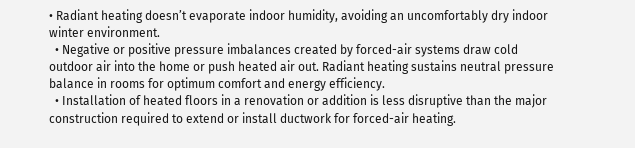• Radiant heating doesn’t evaporate indoor humidity, avoiding an uncomfortably dry indoor winter environment.
  • Negative or positive pressure imbalances created by forced-air systems draw cold outdoor air into the home or push heated air out. Radiant heating sustains neutral pressure balance in rooms for optimum comfort and energy efficiency.
  • Installation of heated floors in a renovation or addition is less disruptive than the major construction required to extend or install ductwork for forced-air heating.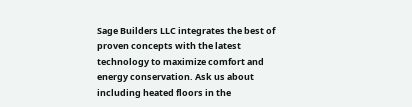Sage Builders LLC integrates the best of proven concepts with the latest technology to maximize comfort and energy conservation. Ask us about including heated floors in the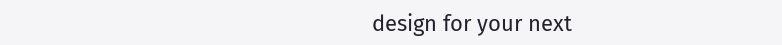design for your next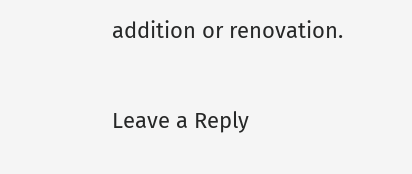addition or renovation.

Leave a Reply